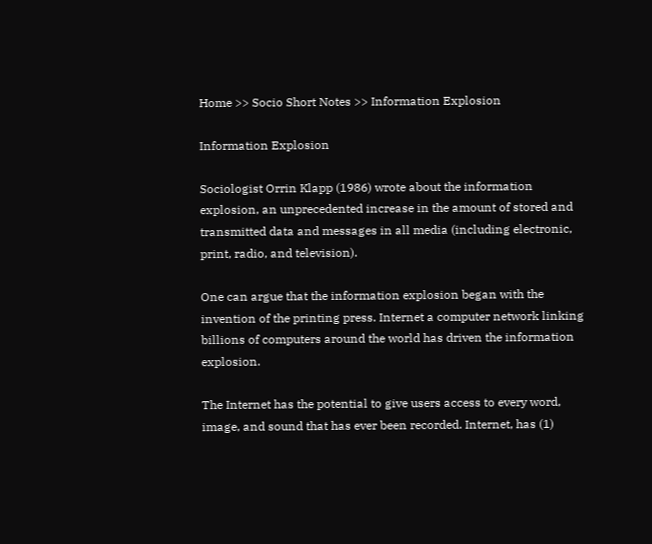Home >> Socio Short Notes >> Information Explosion

Information Explosion

Sociologist Orrin Klapp (1986) wrote about the information explosion, an unprecedented increase in the amount of stored and transmitted data and messages in all media (including electronic, print, radio, and television).

One can argue that the information explosion began with the invention of the printing press. Internet a computer network linking billions of computers around the world has driven the information explosion.

The Internet has the potential to give users access to every word, image, and sound that has ever been recorded. Internet, has (1)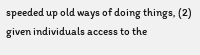speeded up old ways of doing things, (2) given individuals access to the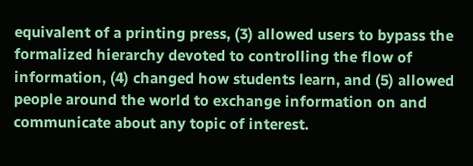equivalent of a printing press, (3) allowed users to bypass the formalized hierarchy devoted to controlling the flow of information, (4) changed how students learn, and (5) allowed people around the world to exchange information on and communicate about any topic of interest.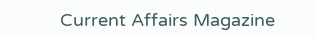Current Affairs Magazine